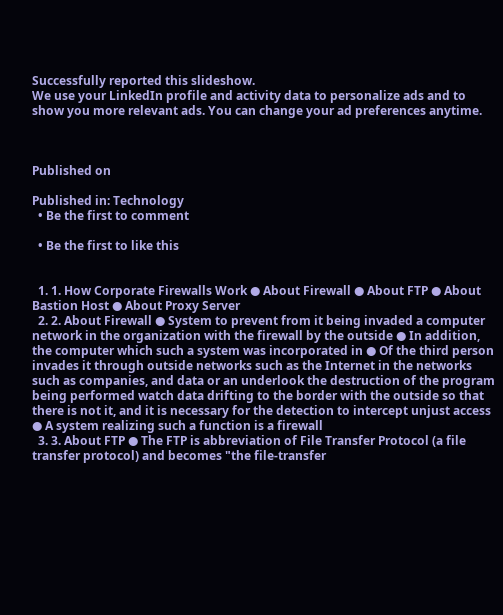Successfully reported this slideshow.
We use your LinkedIn profile and activity data to personalize ads and to show you more relevant ads. You can change your ad preferences anytime.



Published on

Published in: Technology
  • Be the first to comment

  • Be the first to like this


  1. 1. How Corporate Firewalls Work ● About Firewall ● About FTP ● About Bastion Host ● About Proxy Server
  2. 2. About Firewall ● System to prevent from it being invaded a computer network in the organization with the firewall by the outside ● In addition, the computer which such a system was incorporated in ● Of the third person invades it through outside networks such as the Internet in the networks such as companies, and data or an underlook the destruction of the program being performed watch data drifting to the border with the outside so that there is not it, and it is necessary for the detection to intercept unjust access ● A system realizing such a function is a firewall
  3. 3. About FTP ● The FTP is abbreviation of File Transfer Protocol (a file transfer protocol) and becomes "the file-transfer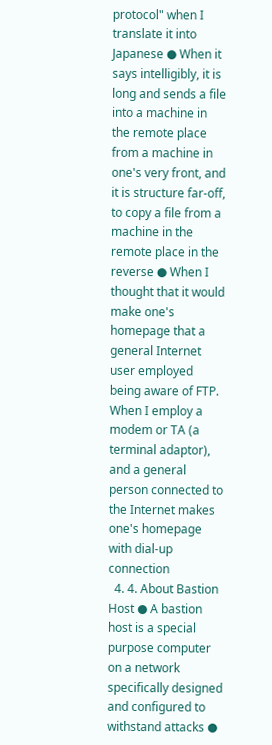protocol" when I translate it into Japanese ● When it says intelligibly, it is long and sends a file into a machine in the remote place from a machine in one's very front, and it is structure far-off, to copy a file from a machine in the remote place in the reverse ● When I thought that it would make one's homepage that a general Internet user employed being aware of FTP. When I employ a modem or TA (a terminal adaptor), and a general person connected to the Internet makes one's homepage with dial-up connection
  4. 4. About Bastion Host ● A bastion host is a special purpose computer on a network specifically designed and configured to withstand attacks ●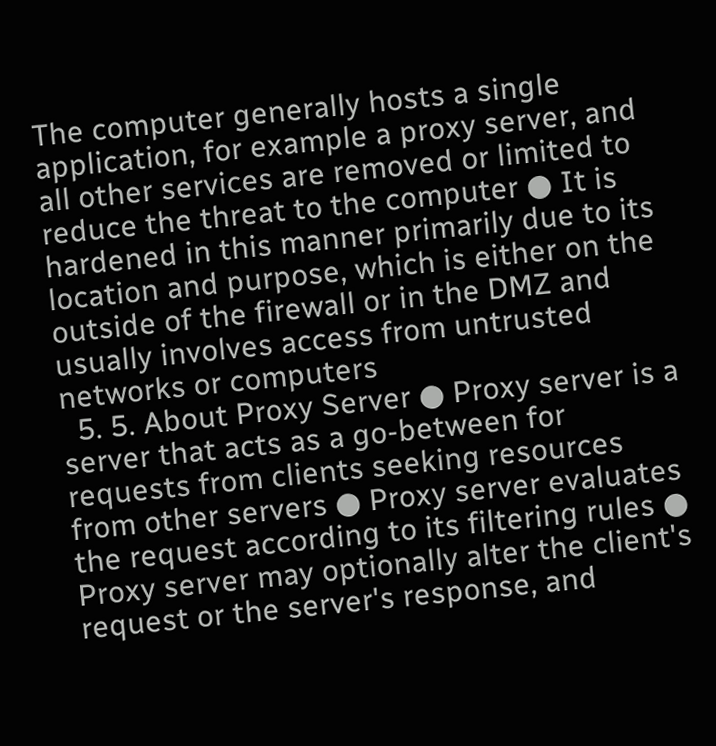The computer generally hosts a single application, for example a proxy server, and all other services are removed or limited to reduce the threat to the computer ● It is hardened in this manner primarily due to its location and purpose, which is either on the outside of the firewall or in the DMZ and usually involves access from untrusted networks or computers
  5. 5. About Proxy Server ● Proxy server is a server that acts as a go-between for requests from clients seeking resources from other servers ● Proxy server evaluates the request according to its filtering rules ● Proxy server may optionally alter the client's request or the server's response, and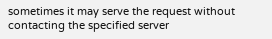sometimes it may serve the request without contacting the specified server